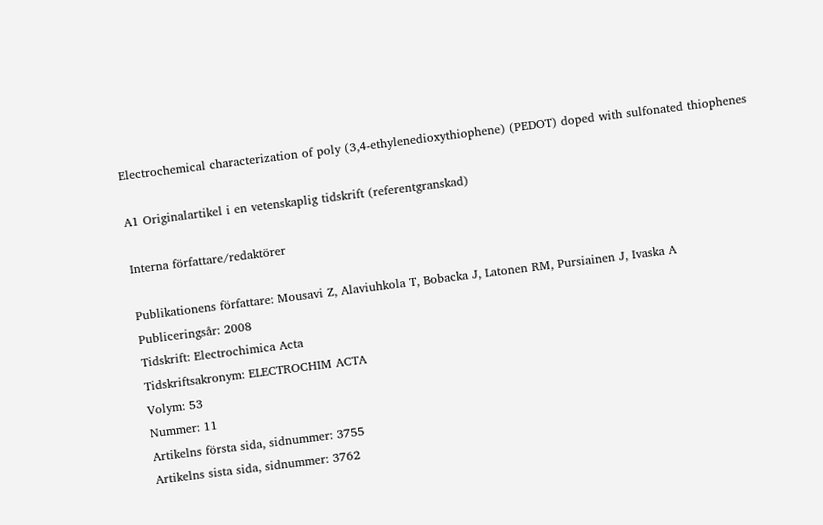Electrochemical characterization of poly (3,4-ethylenedioxythiophene) (PEDOT) doped with sulfonated thiophenes

A1 Originalartikel i en vetenskaplig tidskrift (referentgranskad)

Interna författare/redaktörer

Publikationens författare: Mousavi Z, Alaviuhkola T, Bobacka J, Latonen RM, Pursiainen J, Ivaska A
Publiceringsår: 2008
Tidskrift: Electrochimica Acta
Tidskriftsakronym: ELECTROCHIM ACTA
Volym: 53
Nummer: 11
Artikelns första sida, sidnummer: 3755
Artikelns sista sida, sidnummer: 3762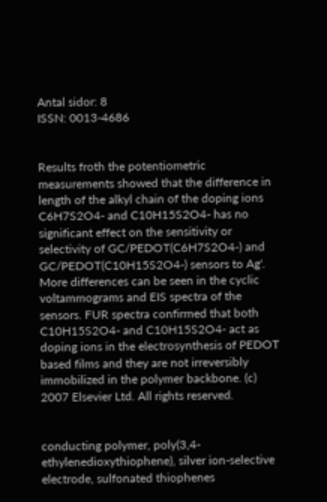Antal sidor: 8
ISSN: 0013-4686


Results froth the potentiometric measurements showed that the difference in length of the alkyl chain of the doping ions C6H7S2O4- and C10H15S2O4- has no significant effect on the sensitivity or selectivity of GC/PEDOT(C6H7S2O4-) and GC/PEDOT(C10H15S2O4-) sensors to Ag'. More differences can be seen in the cyclic voltammograms and EIS spectra of the sensors. FUR spectra confirmed that both C10H15S2O4- and C10H15S2O4- act as doping ions in the electrosynthesis of PEDOT based films and they are not irreversibly immobilized in the polymer backbone. (c) 2007 Elsevier Ltd. All rights reserved.


conducting polymer, poly(3,4-ethylenedioxythiophene), silver ion-selective electrode, sulfonated thiophenes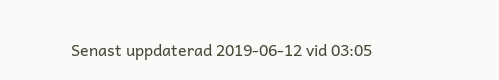Senast uppdaterad 2019-06-12 vid 03:05